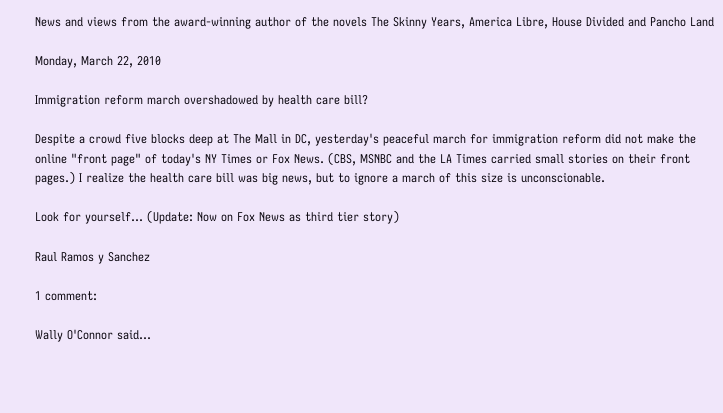News and views from the award-winning author of the novels The Skinny Years, America Libre, House Divided and Pancho Land

Monday, March 22, 2010

Immigration reform march overshadowed by health care bill?

Despite a crowd five blocks deep at The Mall in DC, yesterday's peaceful march for immigration reform did not make the online "front page" of today's NY Times or Fox News. (CBS, MSNBC and the LA Times carried small stories on their front pages.) I realize the health care bill was big news, but to ignore a march of this size is unconscionable.

Look for yourself... (Update: Now on Fox News as third tier story)

Raul Ramos y Sanchez

1 comment:

Wally O'Connor said...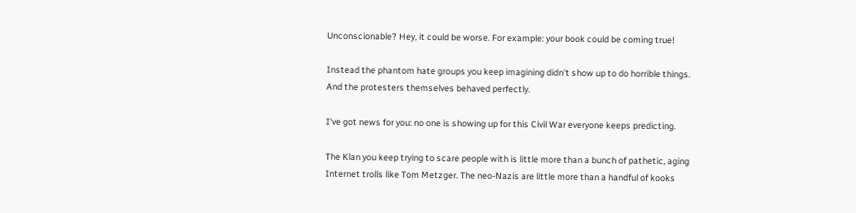Unconscionable? Hey, it could be worse. For example: your book could be coming true!

Instead the phantom hate groups you keep imagining didn't show up to do horrible things. And the protesters themselves behaved perfectly.

I've got news for you: no one is showing up for this Civil War everyone keeps predicting.

The Klan you keep trying to scare people with is little more than a bunch of pathetic, aging Internet trolls like Tom Metzger. The neo-Nazis are little more than a handful of kooks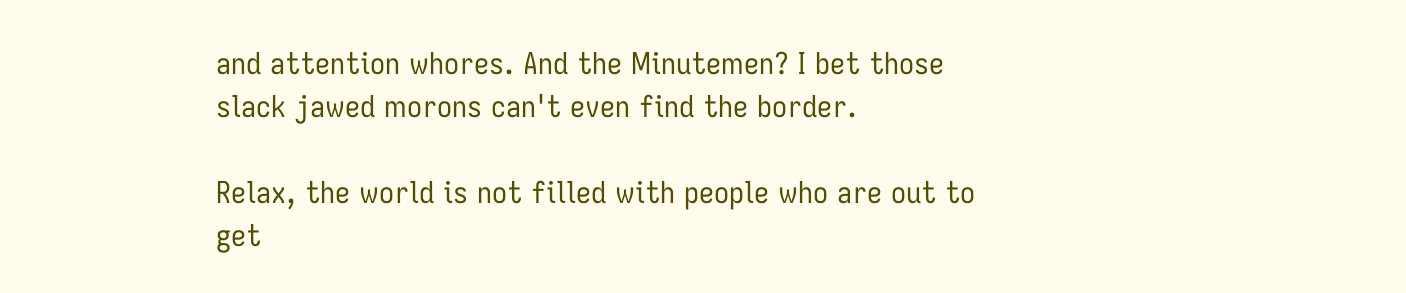and attention whores. And the Minutemen? I bet those slack jawed morons can't even find the border.

Relax, the world is not filled with people who are out to get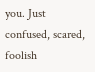you. Just confused, scared, foolish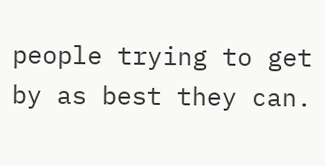people trying to get by as best they can.